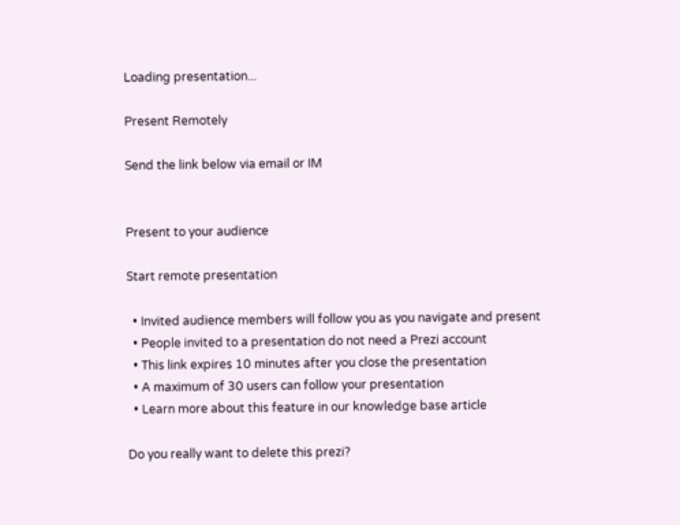Loading presentation...

Present Remotely

Send the link below via email or IM


Present to your audience

Start remote presentation

  • Invited audience members will follow you as you navigate and present
  • People invited to a presentation do not need a Prezi account
  • This link expires 10 minutes after you close the presentation
  • A maximum of 30 users can follow your presentation
  • Learn more about this feature in our knowledge base article

Do you really want to delete this prezi?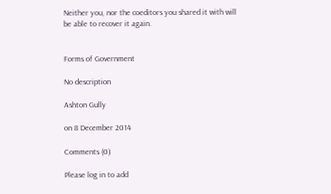Neither you, nor the coeditors you shared it with will be able to recover it again.


Forms of Government

No description

Ashton Gully

on 8 December 2014

Comments (0)

Please log in to add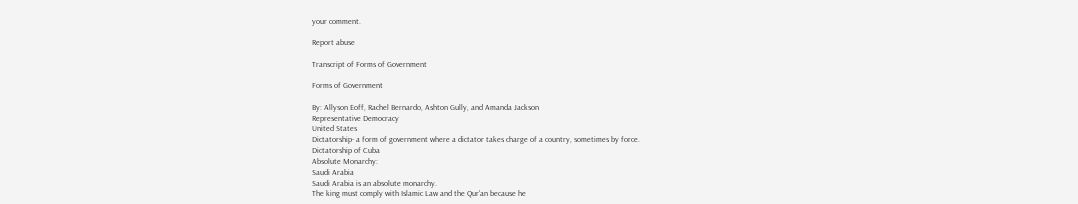your comment.

Report abuse

Transcript of Forms of Government

Forms of Government

By: Allyson Eoff, Rachel Bernardo, Ashton Gully, and Amanda Jackson
Representative Democracy
United States
Dictatorship- a form of government where a dictator takes charge of a country, sometimes by force.
Dictatorship of Cuba
Absolute Monarchy:
Saudi Arabia
Saudi Arabia is an absolute monarchy.
The king must comply with Islamic Law and the Qur'an because he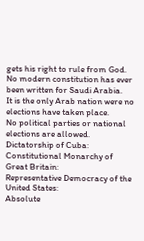gets his right to rule from God.
No modern constitution has ever been written for Saudi Arabia.
It is the only Arab nation were no elections have taken place.
No political parties or national elections are allowed.
Dictatorship of Cuba:
Constitutional Monarchy of Great Britain:
Representative Democracy of the United States:
Absolute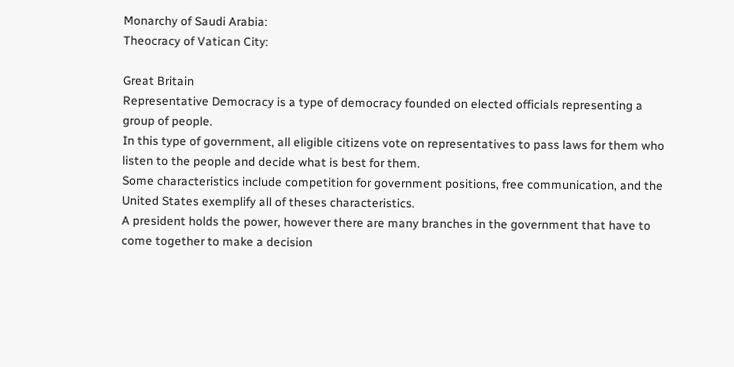Monarchy of Saudi Arabia:
Theocracy of Vatican City:

Great Britain
Representative Democracy is a type of democracy founded on elected officials representing a group of people.
In this type of government, all eligible citizens vote on representatives to pass laws for them who listen to the people and decide what is best for them.
Some characteristics include competition for government positions, free communication, and the United States exemplify all of theses characteristics.
A president holds the power, however there are many branches in the government that have to come together to make a decision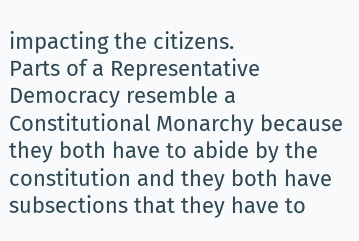impacting the citizens.
Parts of a Representative Democracy resemble a Constitutional Monarchy because they both have to abide by the constitution and they both have subsections that they have to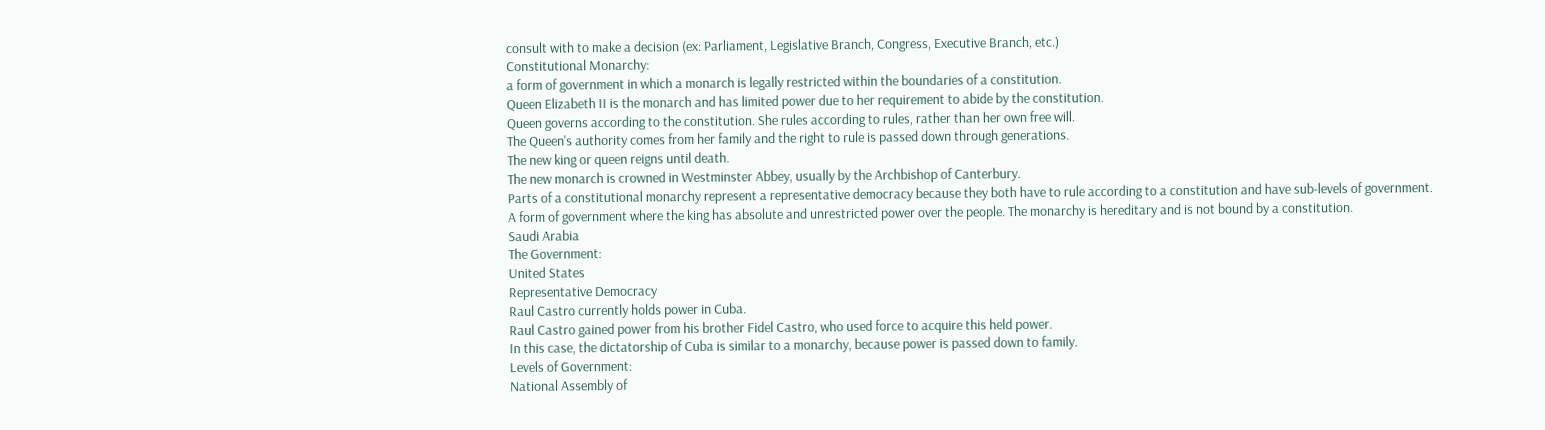consult with to make a decision (ex: Parliament, Legislative Branch, Congress, Executive Branch, etc.)
Constitutional Monarchy:
a form of government in which a monarch is legally restricted within the boundaries of a constitution.
Queen Elizabeth II is the monarch and has limited power due to her requirement to abide by the constitution.
Queen governs according to the constitution. She rules according to rules, rather than her own free will.
The Queen's authority comes from her family and the right to rule is passed down through generations.
The new king or queen reigns until death.
The new monarch is crowned in Westminster Abbey, usually by the Archbishop of Canterbury.
Parts of a constitutional monarchy represent a representative democracy because they both have to rule according to a constitution and have sub-levels of government.
A form of government where the king has absolute and unrestricted power over the people. The monarchy is hereditary and is not bound by a constitution.
Saudi Arabia
The Government:
United States
Representative Democracy
Raul Castro currently holds power in Cuba.
Raul Castro gained power from his brother Fidel Castro, who used force to acquire this held power.
In this case, the dictatorship of Cuba is similar to a monarchy, because power is passed down to family.
Levels of Government:
National Assembly of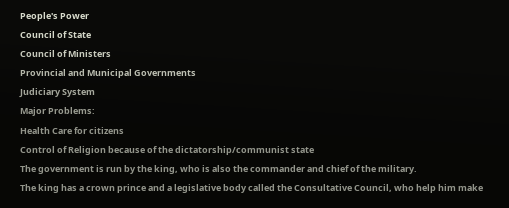People's Power
Council of State
Council of Ministers
Provincial and Municipal Governments
Judiciary System
Major Problems:
Health Care for citizens
Control of Religion because of the dictatorship/communist state
The government is run by the king, who is also the commander and chief of the military.
The king has a crown prince and a legislative body called the Consultative Council, who help him make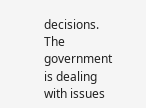decisions.
The government is dealing with issues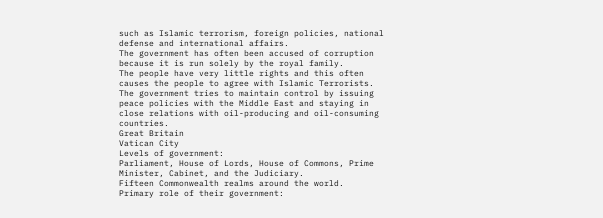such as Islamic terrorism, foreign policies, national defense and international affairs.
The government has often been accused of corruption because it is run solely by the royal family.
The people have very little rights and this often causes the people to agree with Islamic Terrorists.
The government tries to maintain control by issuing peace policies with the Middle East and staying in close relations with oil-producing and oil-consuming countries.
Great Britain
Vatican City
Levels of government:
Parliament, House of Lords, House of Commons, Prime Minister, Cabinet, and the Judiciary.
Fifteen Commonwealth realms around the world.
Primary role of their government: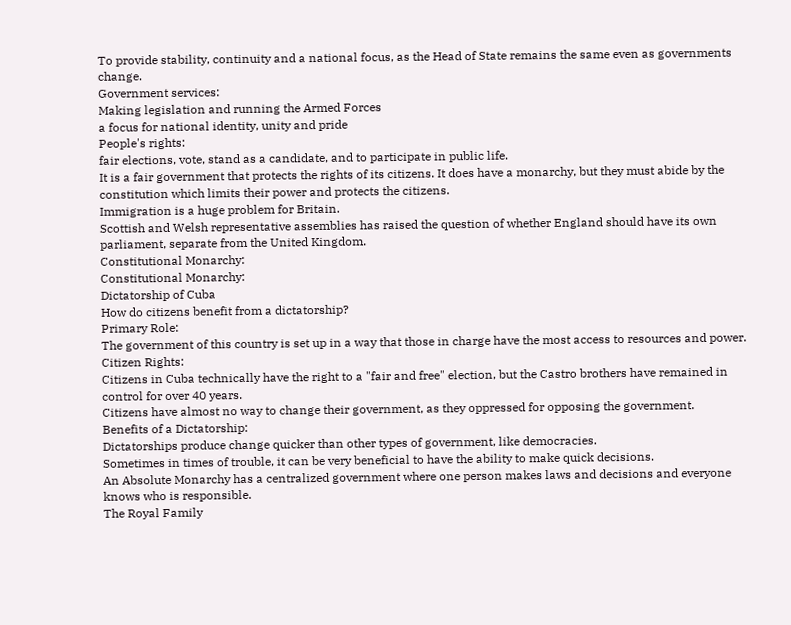To provide stability, continuity and a national focus, as the Head of State remains the same even as governments change.
Government services:
Making legislation and running the Armed Forces
a focus for national identity, unity and pride
People's rights:
fair elections, vote, stand as a candidate, and to participate in public life.
It is a fair government that protects the rights of its citizens. It does have a monarchy, but they must abide by the constitution which limits their power and protects the citizens.
Immigration is a huge problem for Britain.
Scottish and Welsh representative assemblies has raised the question of whether England should have its own parliament, separate from the United Kingdom.
Constitutional Monarchy:
Constitutional Monarchy:
Dictatorship of Cuba
How do citizens benefit from a dictatorship?
Primary Role:
The government of this country is set up in a way that those in charge have the most access to resources and power.
Citizen Rights:
Citizens in Cuba technically have the right to a "fair and free" election, but the Castro brothers have remained in control for over 40 years.
Citizens have almost no way to change their government, as they oppressed for opposing the government.
Benefits of a Dictatorship:
Dictatorships produce change quicker than other types of government, like democracies.
Sometimes in times of trouble, it can be very beneficial to have the ability to make quick decisions.
An Absolute Monarchy has a centralized government where one person makes laws and decisions and everyone knows who is responsible.
The Royal Family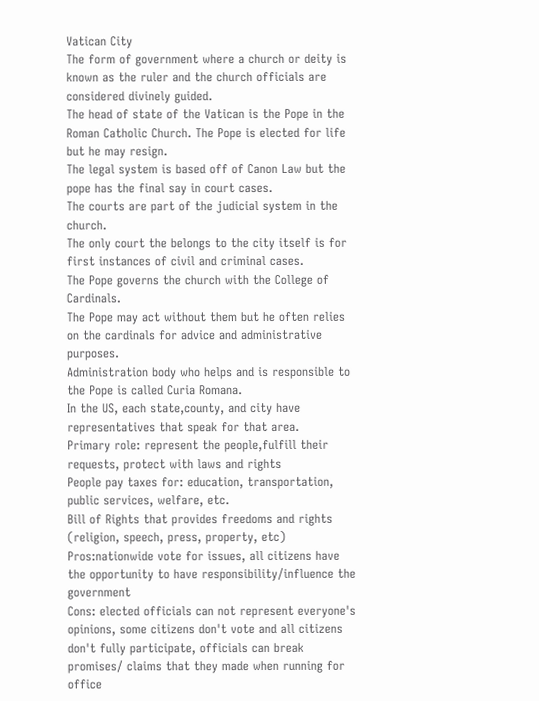Vatican City
The form of government where a church or deity is known as the ruler and the church officials are considered divinely guided.
The head of state of the Vatican is the Pope in the Roman Catholic Church. The Pope is elected for life but he may resign.
The legal system is based off of Canon Law but the pope has the final say in court cases.
The courts are part of the judicial system in the church.
The only court the belongs to the city itself is for first instances of civil and criminal cases.
The Pope governs the church with the College of Cardinals.
The Pope may act without them but he often relies on the cardinals for advice and administrative purposes.
Administration body who helps and is responsible to the Pope is called Curia Romana.
In the US, each state,county, and city have representatives that speak for that area.
Primary role: represent the people,fulfill their requests, protect with laws and rights
People pay taxes for: education, transportation, public services, welfare, etc.
Bill of Rights that provides freedoms and rights (religion, speech, press, property, etc)
Pros:nationwide vote for issues, all citizens have the opportunity to have responsibility/influence the government
Cons: elected officials can not represent everyone's opinions, some citizens don't vote and all citizens don't fully participate, officials can break promises/ claims that they made when running for office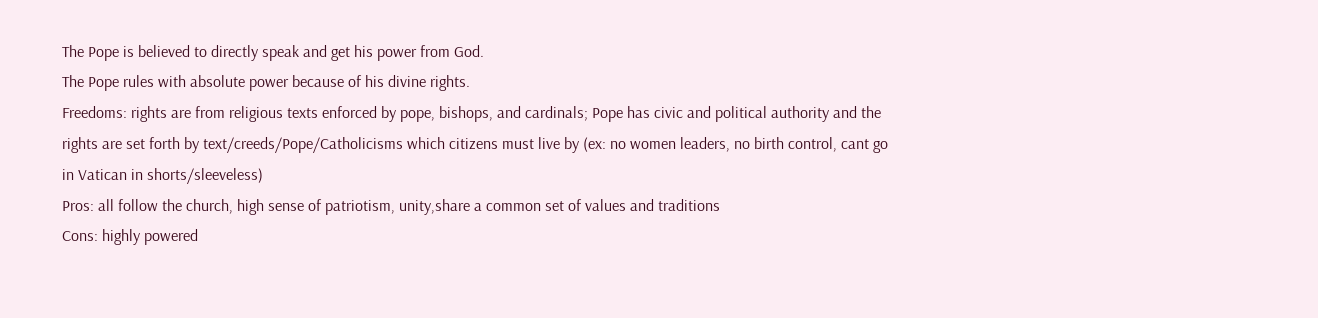The Pope is believed to directly speak and get his power from God.
The Pope rules with absolute power because of his divine rights.
Freedoms: rights are from religious texts enforced by pope, bishops, and cardinals; Pope has civic and political authority and the rights are set forth by text/creeds/Pope/Catholicisms which citizens must live by (ex: no women leaders, no birth control, cant go in Vatican in shorts/sleeveless)
Pros: all follow the church, high sense of patriotism, unity,share a common set of values and traditions
Cons: highly powered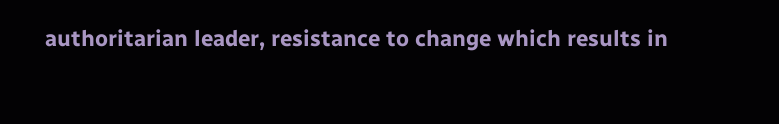authoritarian leader, resistance to change which results in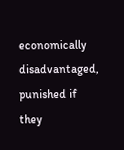economically disadvantaged, punished if they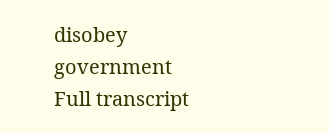disobey government
Full transcript